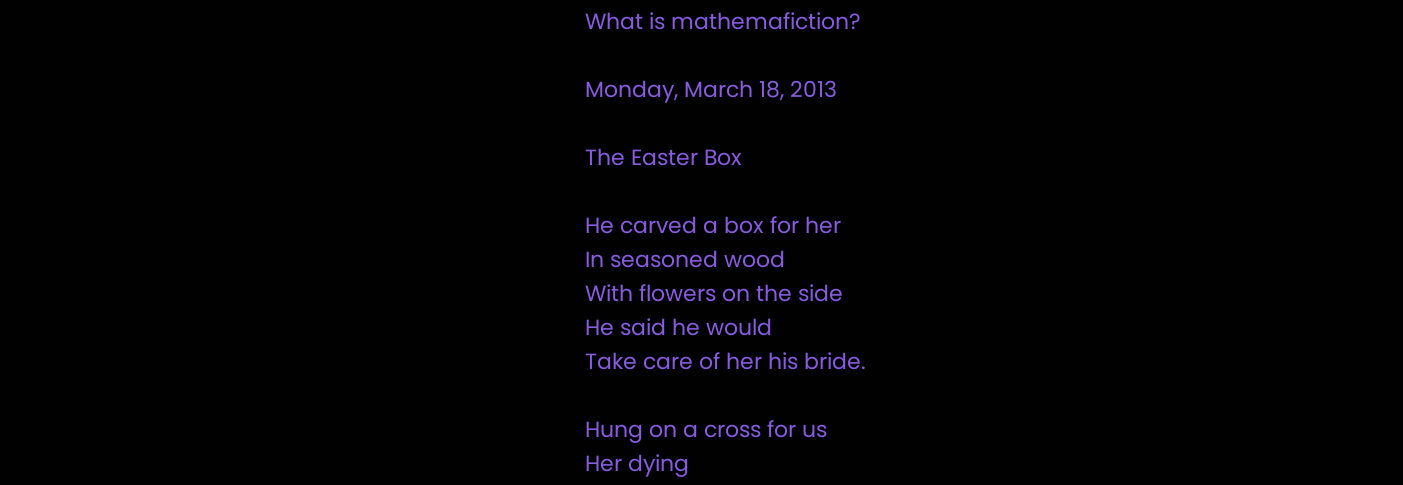What is mathemafiction?

Monday, March 18, 2013

The Easter Box

He carved a box for her
In seasoned wood
With flowers on the side
He said he would
Take care of her his bride.

Hung on a cross for us
Her dying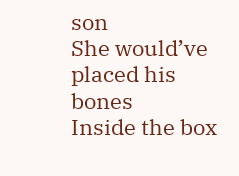son
She would’ve placed his bones
Inside the box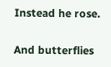Instead he rose.

And butterflies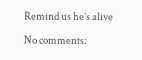Remind us he’s alive

No comments: